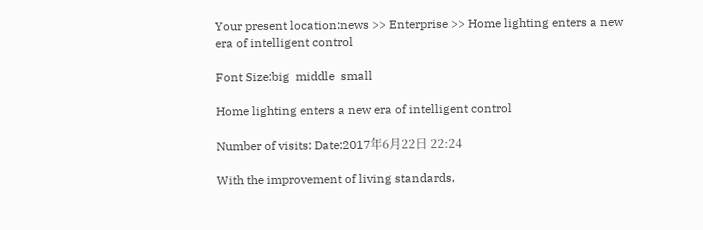Your present location:news >> Enterprise >> Home lighting enters a new era of intelligent control

Font Size:big  middle  small

Home lighting enters a new era of intelligent control

Number of visits: Date:2017年6月22日 22:24

With the improvement of living standards,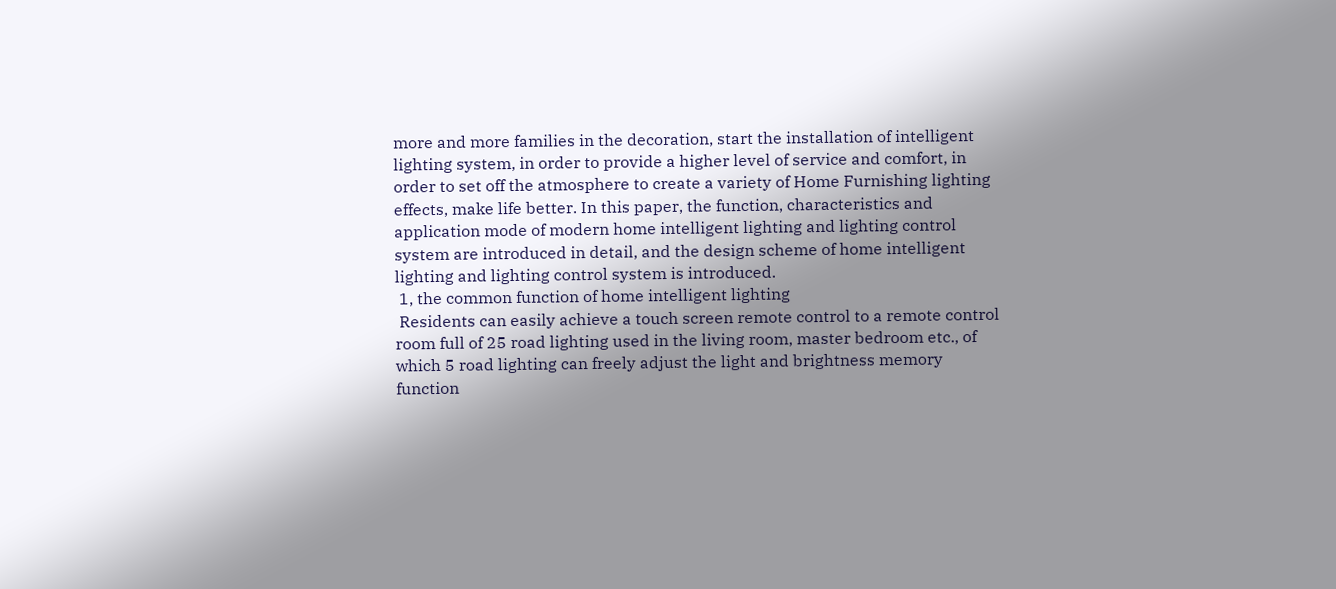more and more families in the decoration, start the installation of intelligent lighting system, in order to provide a higher level of service and comfort, in order to set off the atmosphere to create a variety of Home Furnishing lighting effects, make life better. In this paper, the function, characteristics and application mode of modern home intelligent lighting and lighting control system are introduced in detail, and the design scheme of home intelligent lighting and lighting control system is introduced.
 1, the common function of home intelligent lighting
 Residents can easily achieve a touch screen remote control to a remote control room full of 25 road lighting used in the living room, master bedroom etc., of which 5 road lighting can freely adjust the light and brightness memory function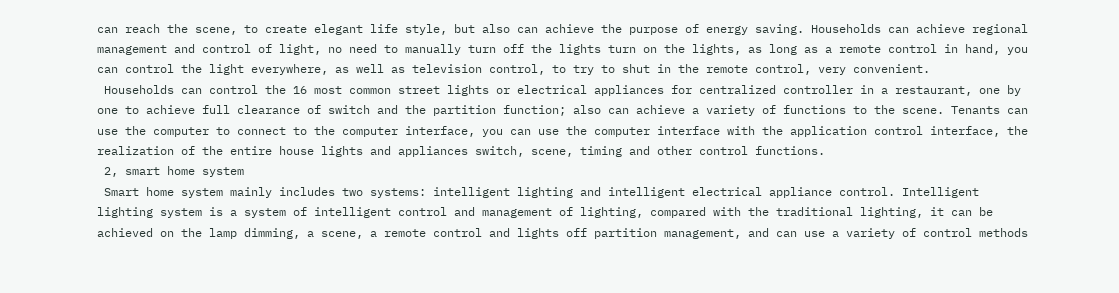can reach the scene, to create elegant life style, but also can achieve the purpose of energy saving. Households can achieve regional management and control of light, no need to manually turn off the lights turn on the lights, as long as a remote control in hand, you can control the light everywhere, as well as television control, to try to shut in the remote control, very convenient.
 Households can control the 16 most common street lights or electrical appliances for centralized controller in a restaurant, one by one to achieve full clearance of switch and the partition function; also can achieve a variety of functions to the scene. Tenants can use the computer to connect to the computer interface, you can use the computer interface with the application control interface, the realization of the entire house lights and appliances switch, scene, timing and other control functions.
 2, smart home system
 Smart home system mainly includes two systems: intelligent lighting and intelligent electrical appliance control. Intelligent lighting system is a system of intelligent control and management of lighting, compared with the traditional lighting, it can be achieved on the lamp dimming, a scene, a remote control and lights off partition management, and can use a variety of control methods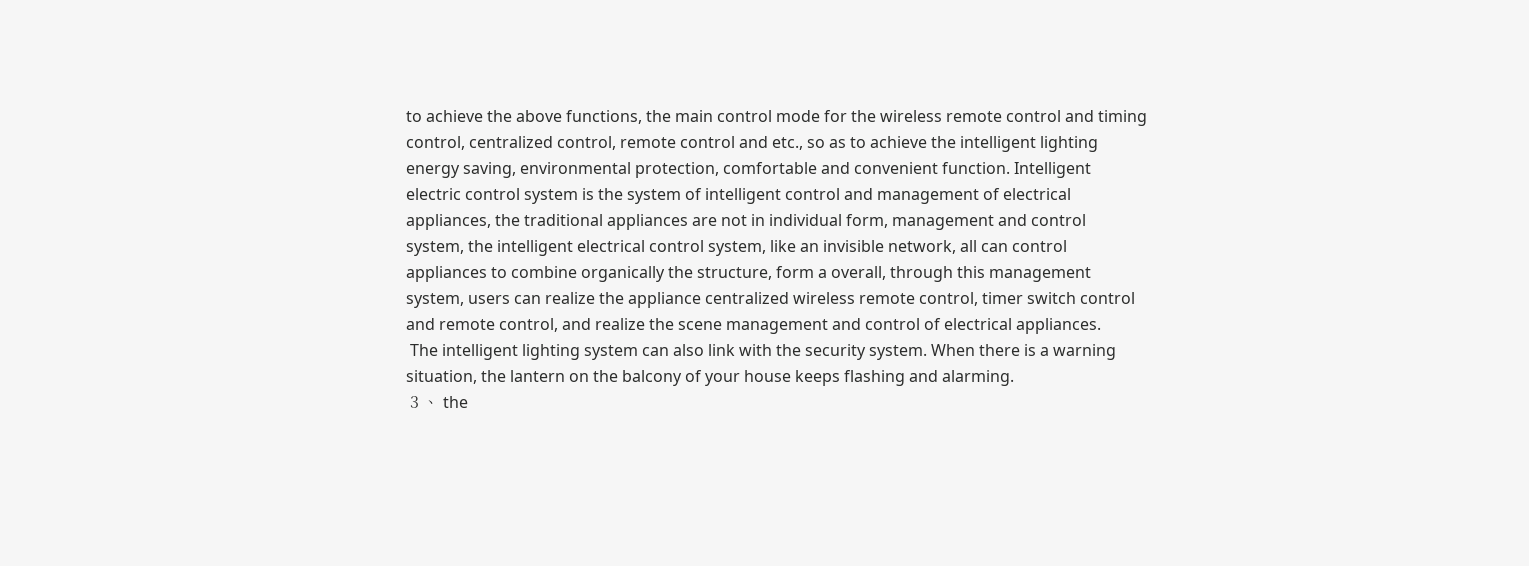to achieve the above functions, the main control mode for the wireless remote control and timing control, centralized control, remote control and etc., so as to achieve the intelligent lighting energy saving, environmental protection, comfortable and convenient function. Intelligent electric control system is the system of intelligent control and management of electrical appliances, the traditional appliances are not in individual form, management and control system, the intelligent electrical control system, like an invisible network, all can control appliances to combine organically the structure, form a overall, through this management system, users can realize the appliance centralized wireless remote control, timer switch control and remote control, and realize the scene management and control of electrical appliances.
 The intelligent lighting system can also link with the security system. When there is a warning situation, the lantern on the balcony of your house keeps flashing and alarming.
 3 、 the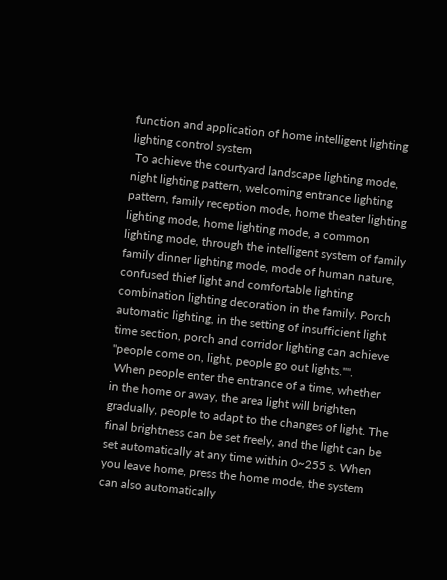function and application of home intelligent lighting lighting control system
 To achieve the courtyard landscape lighting mode, night lighting pattern, welcoming entrance lighting pattern, family reception mode, home theater lighting lighting mode, home lighting mode, a common lighting mode, through the intelligent system of family family dinner lighting mode, mode of human nature, confused thief light and comfortable lighting combination lighting decoration in the family. Porch automatic lighting, in the setting of insufficient light time section, porch and corridor lighting can achieve "people come on, light, people go out lights."".
 When people enter the entrance of a time, whether in the home or away, the area light will brighten gradually, people to adapt to the changes of light. The final brightness can be set freely, and the light can be set automatically at any time within 0~255 s. When you leave home, press the home mode, the system can also automatically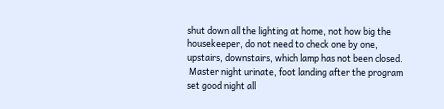shut down all the lighting at home, not how big the housekeeper, do not need to check one by one, upstairs, downstairs, which lamp has not been closed.
 Master night urinate, foot landing after the program set good night all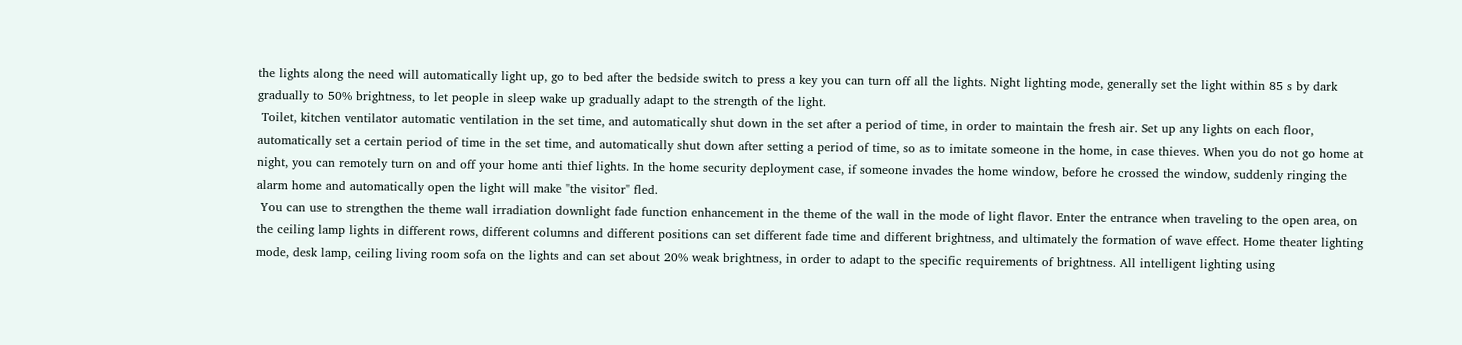the lights along the need will automatically light up, go to bed after the bedside switch to press a key you can turn off all the lights. Night lighting mode, generally set the light within 85 s by dark gradually to 50% brightness, to let people in sleep wake up gradually adapt to the strength of the light.
 Toilet, kitchen ventilator automatic ventilation in the set time, and automatically shut down in the set after a period of time, in order to maintain the fresh air. Set up any lights on each floor, automatically set a certain period of time in the set time, and automatically shut down after setting a period of time, so as to imitate someone in the home, in case thieves. When you do not go home at night, you can remotely turn on and off your home anti thief lights. In the home security deployment case, if someone invades the home window, before he crossed the window, suddenly ringing the alarm home and automatically open the light will make "the visitor" fled.
 You can use to strengthen the theme wall irradiation downlight fade function enhancement in the theme of the wall in the mode of light flavor. Enter the entrance when traveling to the open area, on the ceiling lamp lights in different rows, different columns and different positions can set different fade time and different brightness, and ultimately the formation of wave effect. Home theater lighting mode, desk lamp, ceiling living room sofa on the lights and can set about 20% weak brightness, in order to adapt to the specific requirements of brightness. All intelligent lighting using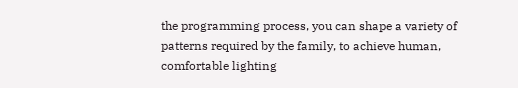the programming process, you can shape a variety of patterns required by the family, to achieve human, comfortable lighting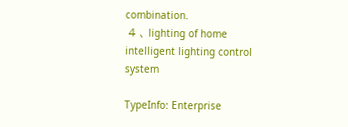combination.
 4 、 lighting of home intelligent lighting control system

TypeInfo: Enterprise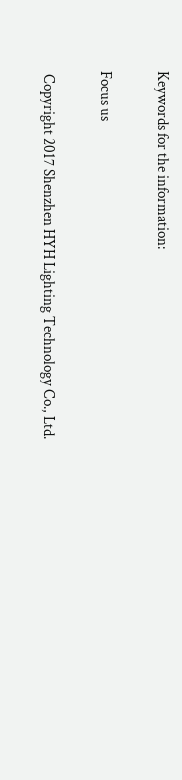Keywords for the information:

Focus us

 Copyright 2017 Shenzhen HYH Lighting Technology Co., Ltd.